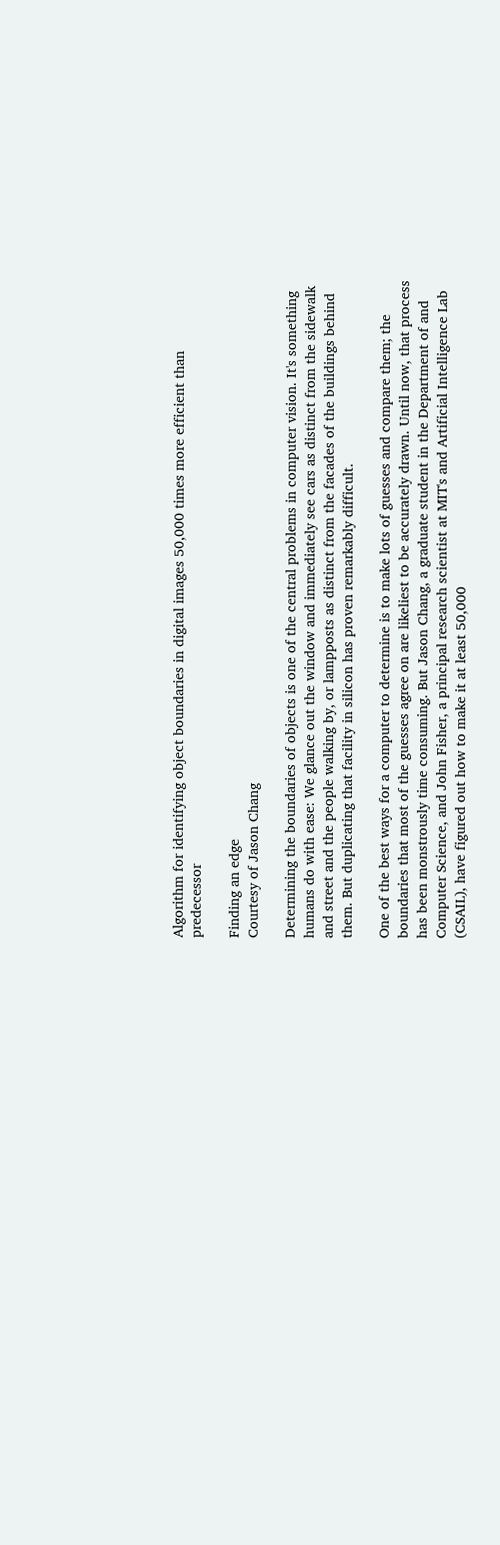Algorithm for identifying object boundaries in digital images 50,000 times more efficient than predecessor

Finding an edge
Courtesy of Jason Chang

Determining the boundaries of objects is one of the central problems in computer vision. It's something humans do with ease: We glance out the window and immediately see cars as distinct from the sidewalk and street and the people walking by, or lampposts as distinct from the facades of the buildings behind them. But duplicating that facility in silicon has proven remarkably difficult.

One of the best ways for a computer to determine is to make lots of guesses and compare them; the boundaries that most of the guesses agree on are likeliest to be accurately drawn. Until now, that process has been monstrously time consuming. But Jason Chang, a graduate student in the Department of and Computer Science, and John Fisher, a principal research scientist at MIT's and Artificial Intelligence Lab (CSAIL), have figured out how to make it at least 50,000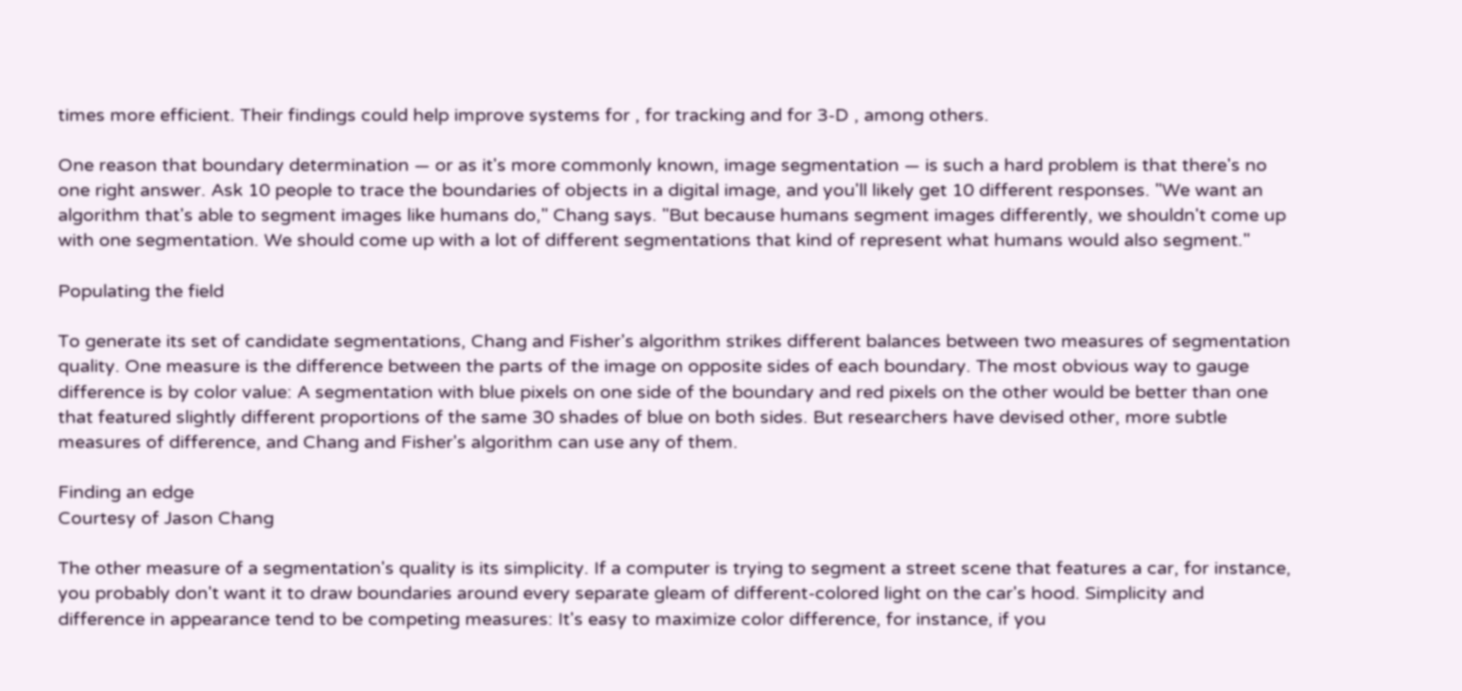times more efficient. Their findings could help improve systems for , for tracking and for 3-D , among others.

One reason that boundary determination — or as it's more commonly known, image segmentation — is such a hard problem is that there's no one right answer. Ask 10 people to trace the boundaries of objects in a digital image, and you'll likely get 10 different responses. "We want an algorithm that's able to segment images like humans do," Chang says. "But because humans segment images differently, we shouldn't come up with one segmentation. We should come up with a lot of different segmentations that kind of represent what humans would also segment."

Populating the field

To generate its set of candidate segmentations, Chang and Fisher's algorithm strikes different balances between two measures of segmentation quality. One measure is the difference between the parts of the image on opposite sides of each boundary. The most obvious way to gauge difference is by color value: A segmentation with blue pixels on one side of the boundary and red pixels on the other would be better than one that featured slightly different proportions of the same 30 shades of blue on both sides. But researchers have devised other, more subtle measures of difference, and Chang and Fisher's algorithm can use any of them.

Finding an edge
Courtesy of Jason Chang

The other measure of a segmentation's quality is its simplicity. If a computer is trying to segment a street scene that features a car, for instance, you probably don't want it to draw boundaries around every separate gleam of different-colored light on the car's hood. Simplicity and difference in appearance tend to be competing measures: It's easy to maximize color difference, for instance, if you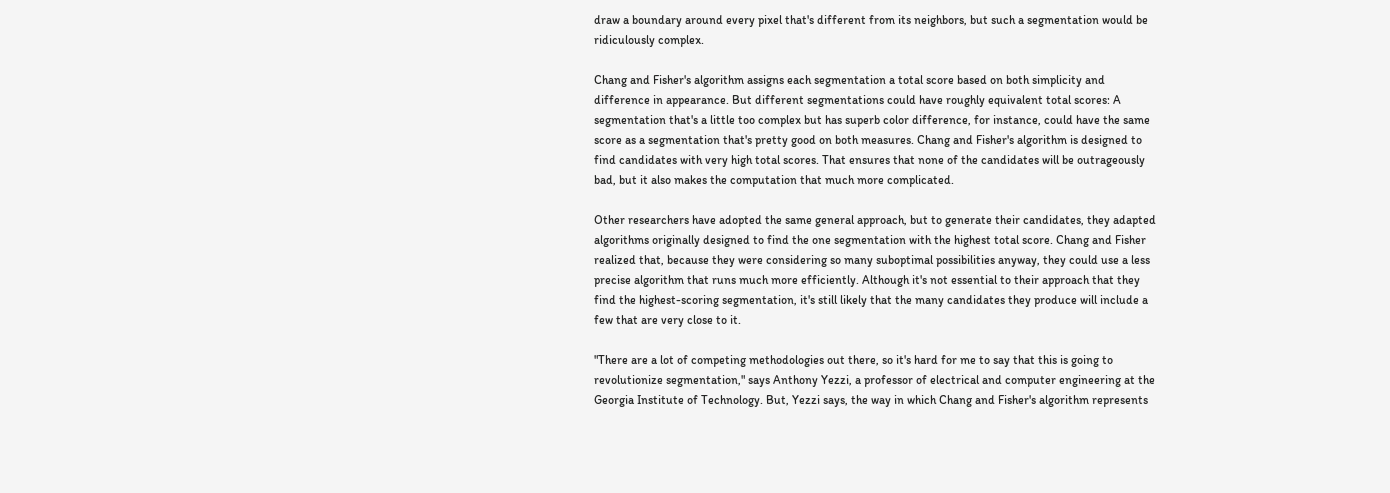draw a boundary around every pixel that's different from its neighbors, but such a segmentation would be ridiculously complex.

Chang and Fisher's algorithm assigns each segmentation a total score based on both simplicity and difference in appearance. But different segmentations could have roughly equivalent total scores: A segmentation that's a little too complex but has superb color difference, for instance, could have the same score as a segmentation that's pretty good on both measures. Chang and Fisher's algorithm is designed to find candidates with very high total scores. That ensures that none of the candidates will be outrageously bad, but it also makes the computation that much more complicated.

Other researchers have adopted the same general approach, but to generate their candidates, they adapted algorithms originally designed to find the one segmentation with the highest total score. Chang and Fisher realized that, because they were considering so many suboptimal possibilities anyway, they could use a less precise algorithm that runs much more efficiently. Although it's not essential to their approach that they find the highest-scoring segmentation, it's still likely that the many candidates they produce will include a few that are very close to it.

"There are a lot of competing methodologies out there, so it's hard for me to say that this is going to revolutionize segmentation," says Anthony Yezzi, a professor of electrical and computer engineering at the Georgia Institute of Technology. But, Yezzi says, the way in which Chang and Fisher's algorithm represents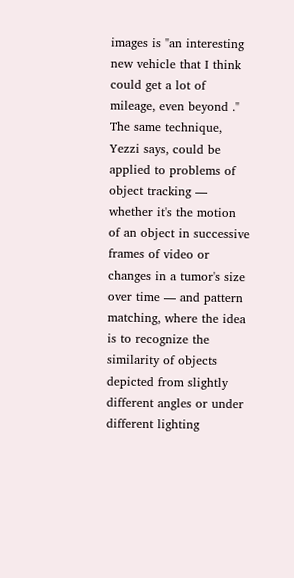images is "an interesting new vehicle that I think could get a lot of mileage, even beyond ." The same technique, Yezzi says, could be applied to problems of object tracking — whether it's the motion of an object in successive frames of video or changes in a tumor's size over time — and pattern matching, where the idea is to recognize the similarity of objects depicted from slightly different angles or under different lighting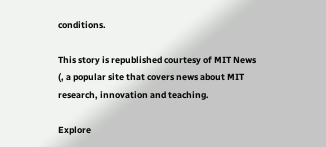conditions.

This story is republished courtesy of MIT News (, a popular site that covers news about MIT research, innovation and teaching.

Explore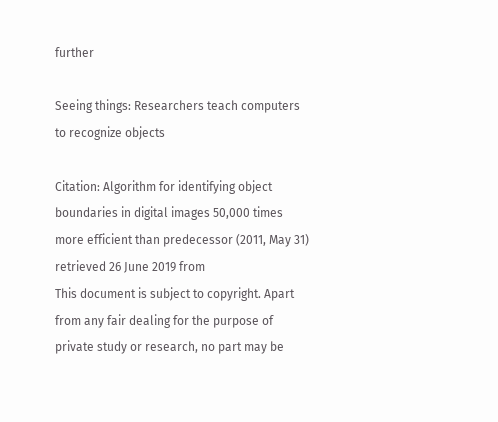further

Seeing things: Researchers teach computers to recognize objects

Citation: Algorithm for identifying object boundaries in digital images 50,000 times more efficient than predecessor (2011, May 31) retrieved 26 June 2019 from
This document is subject to copyright. Apart from any fair dealing for the purpose of private study or research, no part may be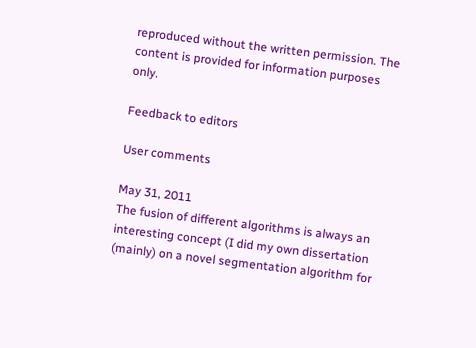reproduced without the written permission. The content is provided for information purposes only.

Feedback to editors

User comments

May 31, 2011
The fusion of different algorithms is always an interesting concept (I did my own dissertation (mainly) on a novel segmentation algorithm for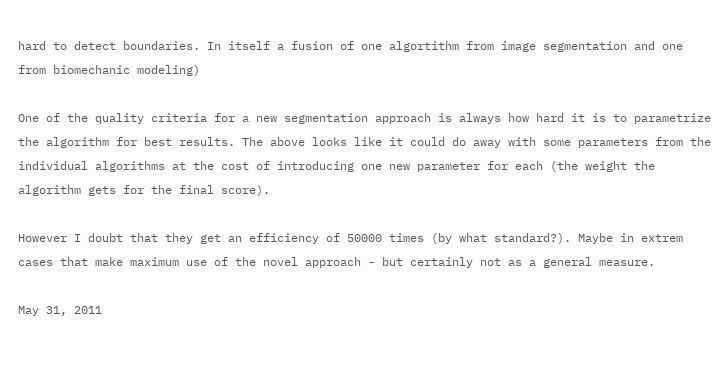hard to detect boundaries. In itself a fusion of one algortithm from image segmentation and one from biomechanic modeling)

One of the quality criteria for a new segmentation approach is always how hard it is to parametrize the algorithm for best results. The above looks like it could do away with some parameters from the individual algorithms at the cost of introducing one new parameter for each (the weight the algorithm gets for the final score).

However I doubt that they get an efficiency of 50000 times (by what standard?). Maybe in extrem cases that make maximum use of the novel approach - but certainly not as a general measure.

May 31, 2011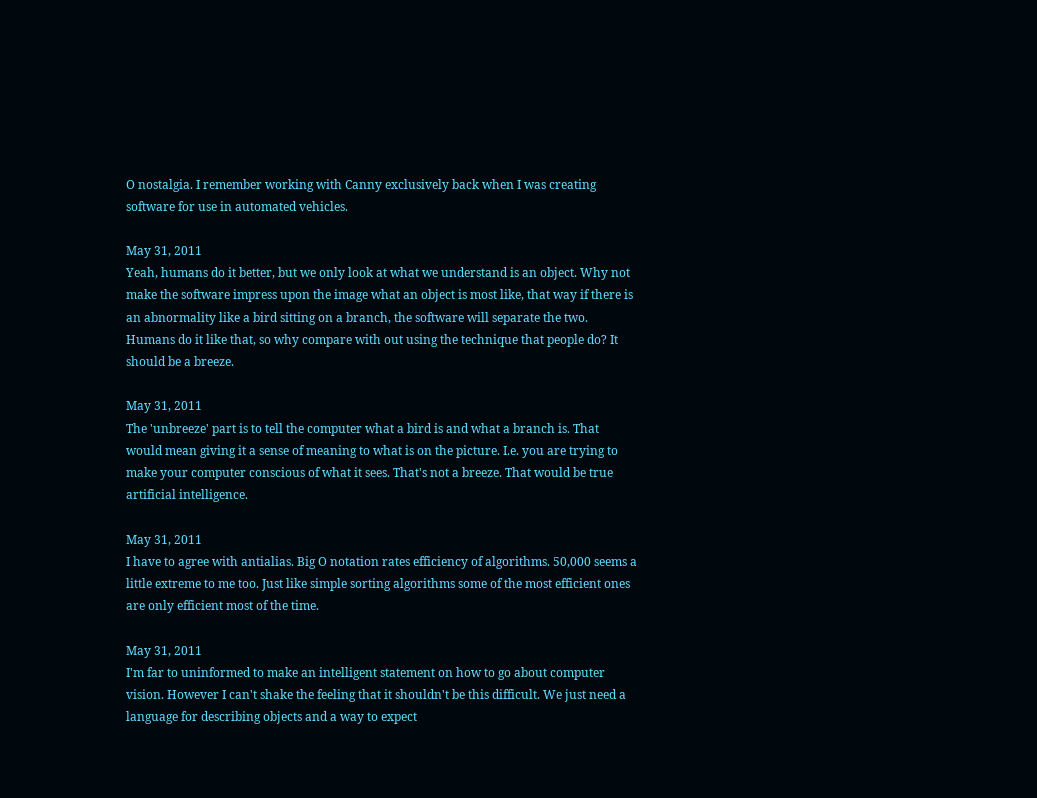O nostalgia. I remember working with Canny exclusively back when I was creating software for use in automated vehicles.

May 31, 2011
Yeah, humans do it better, but we only look at what we understand is an object. Why not make the software impress upon the image what an object is most like, that way if there is an abnormality like a bird sitting on a branch, the software will separate the two. Humans do it like that, so why compare with out using the technique that people do? It should be a breeze.

May 31, 2011
The 'unbreeze' part is to tell the computer what a bird is and what a branch is. That would mean giving it a sense of meaning to what is on the picture. I.e. you are trying to make your computer conscious of what it sees. That's not a breeze. That would be true artificial intelligence.

May 31, 2011
I have to agree with antialias. Big O notation rates efficiency of algorithms. 50,000 seems a little extreme to me too. Just like simple sorting algorithms some of the most efficient ones are only efficient most of the time.

May 31, 2011
I'm far to uninformed to make an intelligent statement on how to go about computer vision. However I can't shake the feeling that it shouldn't be this difficult. We just need a language for describing objects and a way to expect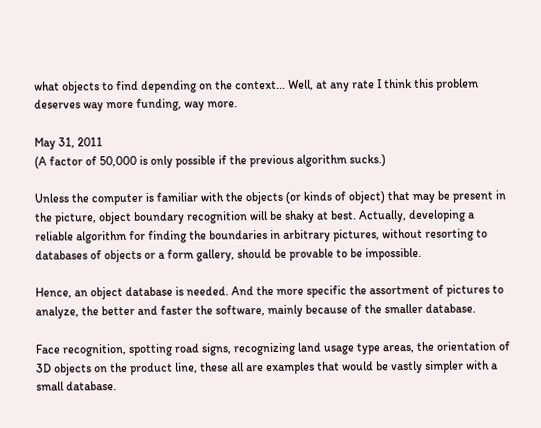what objects to find depending on the context... Well, at any rate I think this problem deserves way more funding, way more.

May 31, 2011
(A factor of 50,000 is only possible if the previous algorithm sucks.)

Unless the computer is familiar with the objects (or kinds of object) that may be present in the picture, object boundary recognition will be shaky at best. Actually, developing a reliable algorithm for finding the boundaries in arbitrary pictures, without resorting to databases of objects or a form gallery, should be provable to be impossible.

Hence, an object database is needed. And the more specific the assortment of pictures to analyze, the better and faster the software, mainly because of the smaller database.

Face recognition, spotting road signs, recognizing land usage type areas, the orientation of 3D objects on the product line, these all are examples that would be vastly simpler with a small database.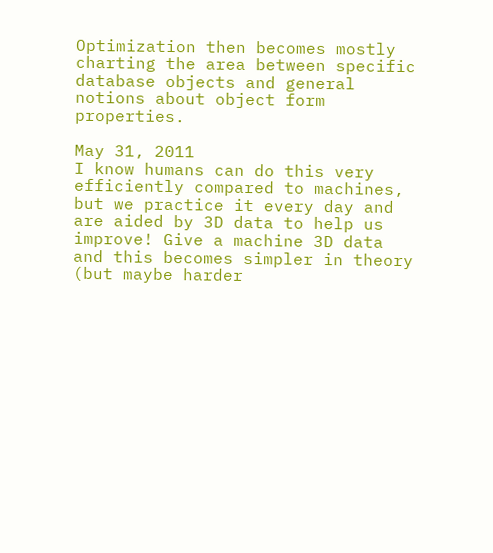Optimization then becomes mostly charting the area between specific database objects and general notions about object form properties.

May 31, 2011
I know humans can do this very efficiently compared to machines, but we practice it every day and are aided by 3D data to help us improve! Give a machine 3D data and this becomes simpler in theory (but maybe harder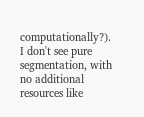computationally?). I don't see pure segmentation, with no additional resources like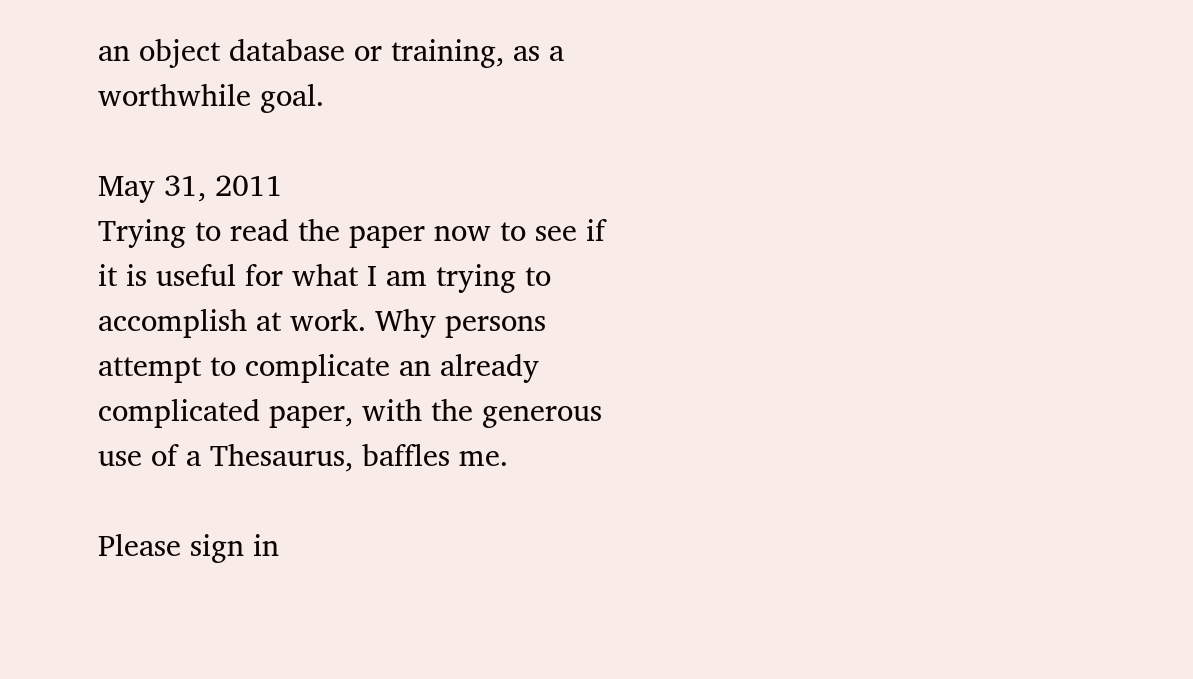an object database or training, as a worthwhile goal.

May 31, 2011
Trying to read the paper now to see if it is useful for what I am trying to accomplish at work. Why persons attempt to complicate an already complicated paper, with the generous use of a Thesaurus, baffles me.

Please sign in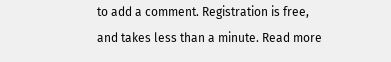to add a comment. Registration is free, and takes less than a minute. Read more